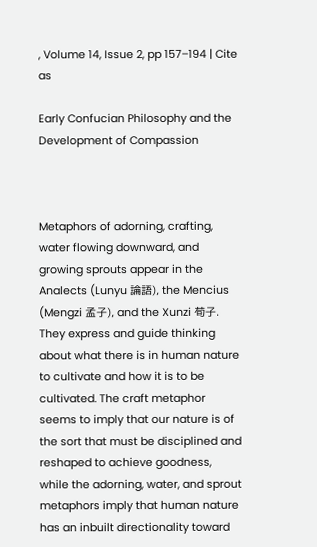, Volume 14, Issue 2, pp 157–194 | Cite as

Early Confucian Philosophy and the Development of Compassion



Metaphors of adorning, crafting, water flowing downward, and growing sprouts appear in the Analects (Lunyu 論語), the Mencius (Mengzi 孟子), and the Xunzi 荀子. They express and guide thinking about what there is in human nature to cultivate and how it is to be cultivated. The craft metaphor seems to imply that our nature is of the sort that must be disciplined and reshaped to achieve goodness, while the adorning, water, and sprout metaphors imply that human nature has an inbuilt directionality toward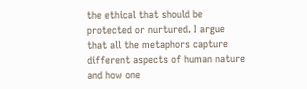the ethical that should be protected or nurtured. I argue that all the metaphors capture different aspects of human nature and how one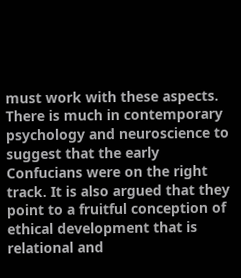must work with these aspects. There is much in contemporary psychology and neuroscience to suggest that the early Confucians were on the right track. It is also argued that they point to a fruitful conception of ethical development that is relational and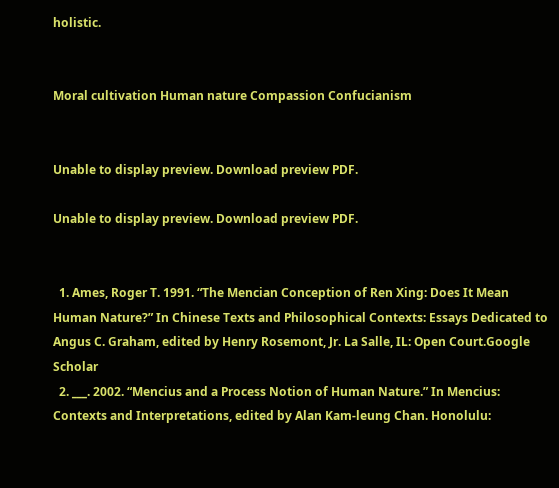holistic.


Moral cultivation Human nature Compassion Confucianism


Unable to display preview. Download preview PDF.

Unable to display preview. Download preview PDF.


  1. Ames, Roger T. 1991. “The Mencian Conception of Ren Xing: Does It Mean Human Nature?” In Chinese Texts and Philosophical Contexts: Essays Dedicated to Angus C. Graham, edited by Henry Rosemont, Jr. La Salle, IL: Open Court.Google Scholar
  2. ___. 2002. “Mencius and a Process Notion of Human Nature.” In Mencius: Contexts and Interpretations, edited by Alan Kam-leung Chan. Honolulu: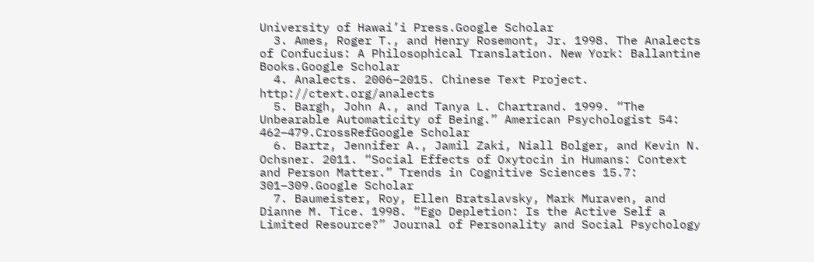University of Hawai’i Press.Google Scholar
  3. Ames, Roger T., and Henry Rosemont, Jr. 1998. The Analects of Confucius: A Philosophical Translation. New York: Ballantine Books.Google Scholar
  4. Analects. 2006–2015. Chinese Text Project. http://ctext.org/analects
  5. Bargh, John A., and Tanya L. Chartrand. 1999. “The Unbearable Automaticity of Being.” American Psychologist 54: 462–479.CrossRefGoogle Scholar
  6. Bartz, Jennifer A., Jamil Zaki, Niall Bolger, and Kevin N. Ochsner. 2011. “Social Effects of Oxytocin in Humans: Context and Person Matter.” Trends in Cognitive Sciences 15.7: 301–309.Google Scholar
  7. Baumeister, Roy, Ellen Bratslavsky, Mark Muraven, and Dianne M. Tice. 1998. “Ego Depletion: Is the Active Self a Limited Resource?” Journal of Personality and Social Psychology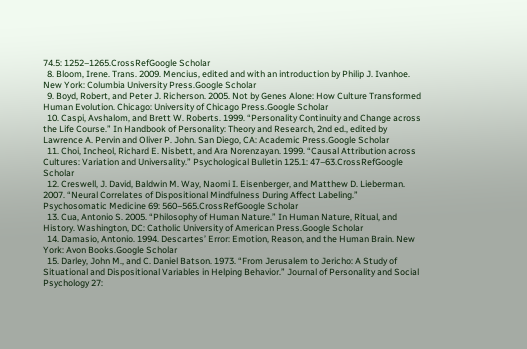74.5: 1252–1265.CrossRefGoogle Scholar
  8. Bloom, Irene. Trans. 2009. Mencius, edited and with an introduction by Philip J. Ivanhoe. New York: Columbia University Press.Google Scholar
  9. Boyd, Robert, and Peter J. Richerson. 2005. Not by Genes Alone: How Culture Transformed Human Evolution. Chicago: University of Chicago Press.Google Scholar
  10. Caspi, Avshalom, and Brett W. Roberts. 1999. “Personality Continuity and Change across the Life Course.” In Handbook of Personality: Theory and Research, 2nd ed., edited by Lawrence A. Pervin and Oliver P. John. San Diego, CA: Academic Press.Google Scholar
  11. Choi, Incheol, Richard E. Nisbett, and Ara Norenzayan. 1999. “Causal Attribution across Cultures: Variation and Universality.” Psychological Bulletin 125.1: 47–63.CrossRefGoogle Scholar
  12. Creswell, J. David, Baldwin M. Way, Naomi I. Eisenberger, and Matthew D. Lieberman. 2007. “Neural Correlates of Dispositional Mindfulness During Affect Labeling.” Psychosomatic Medicine 69: 560–565.CrossRefGoogle Scholar
  13. Cua, Antonio S. 2005. “Philosophy of Human Nature.” In Human Nature, Ritual, and History. Washington, DC: Catholic University of American Press.Google Scholar
  14. Damasio, Antonio. 1994. Descartes’ Error: Emotion, Reason, and the Human Brain. New York: Avon Books.Google Scholar
  15. Darley, John M., and C. Daniel Batson. 1973. “From Jerusalem to Jericho: A Study of Situational and Dispositional Variables in Helping Behavior.” Journal of Personality and Social Psychology 27: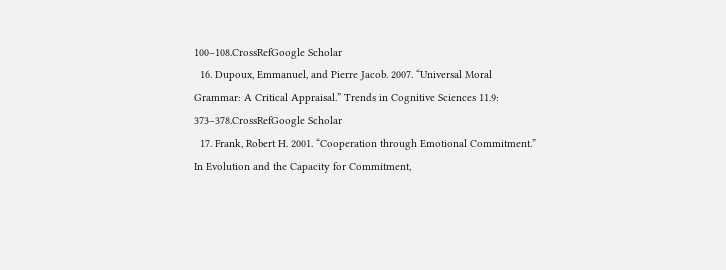100–108.CrossRefGoogle Scholar
  16. Dupoux, Emmanuel, and Pierre Jacob. 2007. “Universal Moral Grammar: A Critical Appraisal.” Trends in Cognitive Sciences 11.9: 373–378.CrossRefGoogle Scholar
  17. Frank, Robert H. 2001. “Cooperation through Emotional Commitment.” In Evolution and the Capacity for Commitment,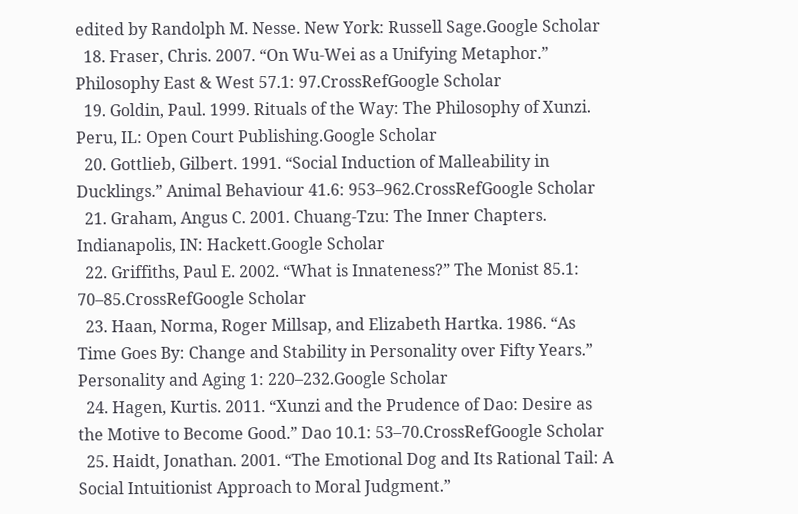edited by Randolph M. Nesse. New York: Russell Sage.Google Scholar
  18. Fraser, Chris. 2007. “On Wu-Wei as a Unifying Metaphor.” Philosophy East & West 57.1: 97.CrossRefGoogle Scholar
  19. Goldin, Paul. 1999. Rituals of the Way: The Philosophy of Xunzi. Peru, IL: Open Court Publishing.Google Scholar
  20. Gottlieb, Gilbert. 1991. “Social Induction of Malleability in Ducklings.” Animal Behaviour 41.6: 953–962.CrossRefGoogle Scholar
  21. Graham, Angus C. 2001. Chuang-Tzu: The Inner Chapters. Indianapolis, IN: Hackett.Google Scholar
  22. Griffiths, Paul E. 2002. “What is Innateness?” The Monist 85.1: 70–85.CrossRefGoogle Scholar
  23. Haan, Norma, Roger Millsap, and Elizabeth Hartka. 1986. “As Time Goes By: Change and Stability in Personality over Fifty Years.” Personality and Aging 1: 220–232.Google Scholar
  24. Hagen, Kurtis. 2011. “Xunzi and the Prudence of Dao: Desire as the Motive to Become Good.” Dao 10.1: 53–70.CrossRefGoogle Scholar
  25. Haidt, Jonathan. 2001. “The Emotional Dog and Its Rational Tail: A Social Intuitionist Approach to Moral Judgment.”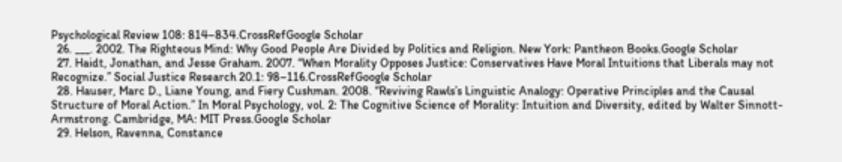Psychological Review 108: 814–834.CrossRefGoogle Scholar
  26. ___. 2002. The Righteous Mind: Why Good People Are Divided by Politics and Religion. New York: Pantheon Books.Google Scholar
  27. Haidt, Jonathan, and Jesse Graham. 2007. “When Morality Opposes Justice: Conservatives Have Moral Intuitions that Liberals may not Recognize.” Social Justice Research 20.1: 98–116.CrossRefGoogle Scholar
  28. Hauser, Marc D., Liane Young, and Fiery Cushman. 2008. “Reviving Rawls’s Linguistic Analogy: Operative Principles and the Causal Structure of Moral Action.” In Moral Psychology, vol. 2: The Cognitive Science of Morality: Intuition and Diversity, edited by Walter Sinnott-Armstrong. Cambridge, MA: MIT Press.Google Scholar
  29. Helson, Ravenna, Constance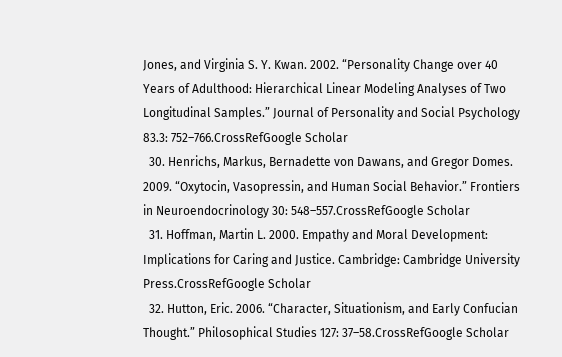Jones, and Virginia S. Y. Kwan. 2002. “Personality Change over 40 Years of Adulthood: Hierarchical Linear Modeling Analyses of Two Longitudinal Samples.” Journal of Personality and Social Psychology 83.3: 752–766.CrossRefGoogle Scholar
  30. Henrichs, Markus, Bernadette von Dawans, and Gregor Domes. 2009. “Oxytocin, Vasopressin, and Human Social Behavior.” Frontiers in Neuroendocrinology 30: 548–557.CrossRefGoogle Scholar
  31. Hoffman, Martin L. 2000. Empathy and Moral Development: Implications for Caring and Justice. Cambridge: Cambridge University Press.CrossRefGoogle Scholar
  32. Hutton, Eric. 2006. “Character, Situationism, and Early Confucian Thought.” Philosophical Studies 127: 37–58.CrossRefGoogle Scholar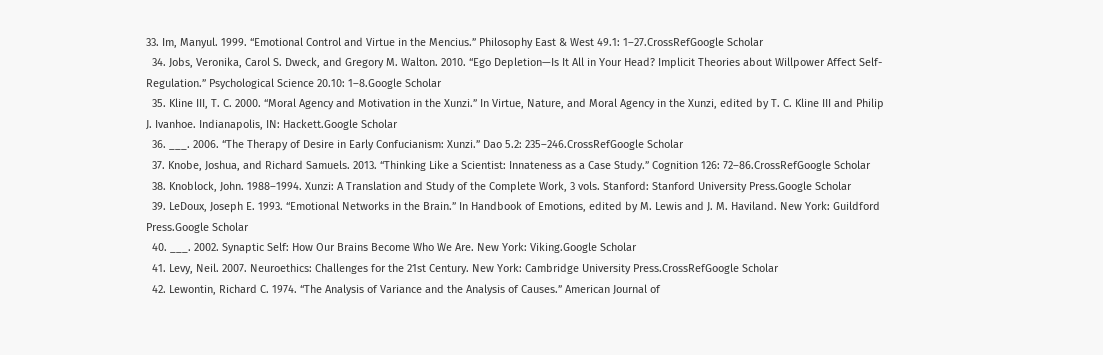33. Im, Manyul. 1999. “Emotional Control and Virtue in the Mencius.” Philosophy East & West 49.1: 1–27.CrossRefGoogle Scholar
  34. Jobs, Veronika, Carol S. Dweck, and Gregory M. Walton. 2010. “Ego Depletion—Is It All in Your Head? Implicit Theories about Willpower Affect Self-Regulation.” Psychological Science 20.10: 1–8.Google Scholar
  35. Kline III, T. C. 2000. “Moral Agency and Motivation in the Xunzi.” In Virtue, Nature, and Moral Agency in the Xunzi, edited by T. C. Kline III and Philip J. Ivanhoe. Indianapolis, IN: Hackett.Google Scholar
  36. ___. 2006. “The Therapy of Desire in Early Confucianism: Xunzi.” Dao 5.2: 235–246.CrossRefGoogle Scholar
  37. Knobe, Joshua, and Richard Samuels. 2013. “Thinking Like a Scientist: Innateness as a Case Study.” Cognition 126: 72–86.CrossRefGoogle Scholar
  38. Knoblock, John. 1988–1994. Xunzi: A Translation and Study of the Complete Work, 3 vols. Stanford: Stanford University Press.Google Scholar
  39. LeDoux, Joseph E. 1993. “Emotional Networks in the Brain.” In Handbook of Emotions, edited by M. Lewis and J. M. Haviland. New York: Guildford Press.Google Scholar
  40. ___. 2002. Synaptic Self: How Our Brains Become Who We Are. New York: Viking.Google Scholar
  41. Levy, Neil. 2007. Neuroethics: Challenges for the 21st Century. New York: Cambridge University Press.CrossRefGoogle Scholar
  42. Lewontin, Richard C. 1974. “The Analysis of Variance and the Analysis of Causes.” American Journal of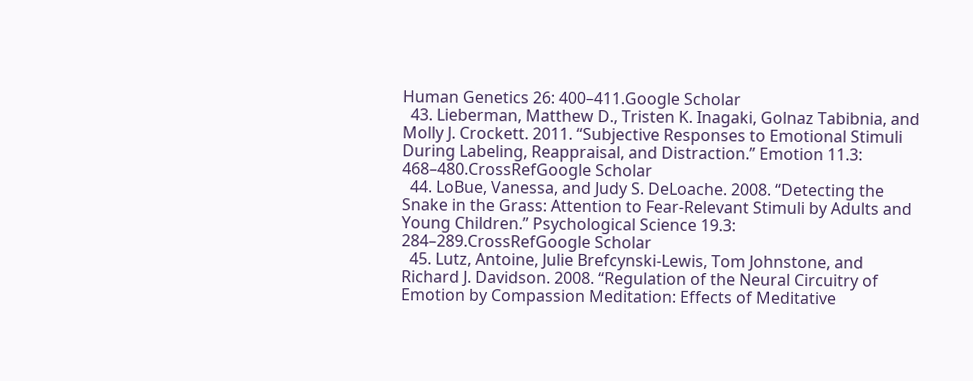Human Genetics 26: 400–411.Google Scholar
  43. Lieberman, Matthew D., Tristen K. Inagaki, Golnaz Tabibnia, and Molly J. Crockett. 2011. “Subjective Responses to Emotional Stimuli During Labeling, Reappraisal, and Distraction.” Emotion 11.3: 468–480.CrossRefGoogle Scholar
  44. LoBue, Vanessa, and Judy S. DeLoache. 2008. “Detecting the Snake in the Grass: Attention to Fear-Relevant Stimuli by Adults and Young Children.” Psychological Science 19.3: 284–289.CrossRefGoogle Scholar
  45. Lutz, Antoine, Julie Brefcynski-Lewis, Tom Johnstone, and Richard J. Davidson. 2008. “Regulation of the Neural Circuitry of Emotion by Compassion Meditation: Effects of Meditative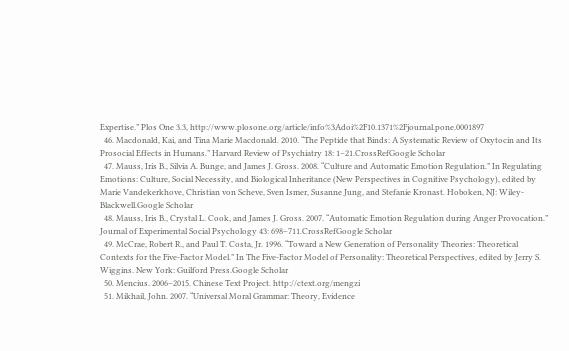Expertise.” Plos One 3.3, http://www.plosone.org/article/info%3Adoi%2F10.1371%2Fjournal.pone.0001897
  46. Macdonald, Kai, and Tina Marie Macdonald. 2010. “The Peptide that Binds: A Systematic Review of Oxytocin and Its Prosocial Effects in Humans.” Harvard Review of Psychiatry 18: 1–21.CrossRefGoogle Scholar
  47. Mauss, Iris B., Silvia A. Bunge, and James J. Gross. 2008. “Culture and Automatic Emotion Regulation.” In Regulating Emotions: Culture, Social Necessity, and Biological Inheritance (New Perspectives in Cognitive Psychology), edited by Marie Vandekerkhove, Christian von Scheve, Sven Ismer, Susanne Jung, and Stefanie Kronast. Hoboken, NJ: Wiley-Blackwell.Google Scholar
  48. Mauss, Iris B., Crystal L. Cook, and James J. Gross. 2007. “Automatic Emotion Regulation during Anger Provocation.” Journal of Experimental Social Psychology 43: 698–711.CrossRefGoogle Scholar
  49. McCrae, Robert R., and Paul T. Costa, Jr. 1996. “Toward a New Generation of Personality Theories: Theoretical Contexts for the Five-Factor Model.” In The Five-Factor Model of Personality: Theoretical Perspectives, edited by Jerry S. Wiggins. New York: Guilford Press.Google Scholar
  50. Mencius. 2006–2015. Chinese Text Project. http://ctext.org/mengzi
  51. Mikhail, John. 2007. “Universal Moral Grammar: Theory, Evidence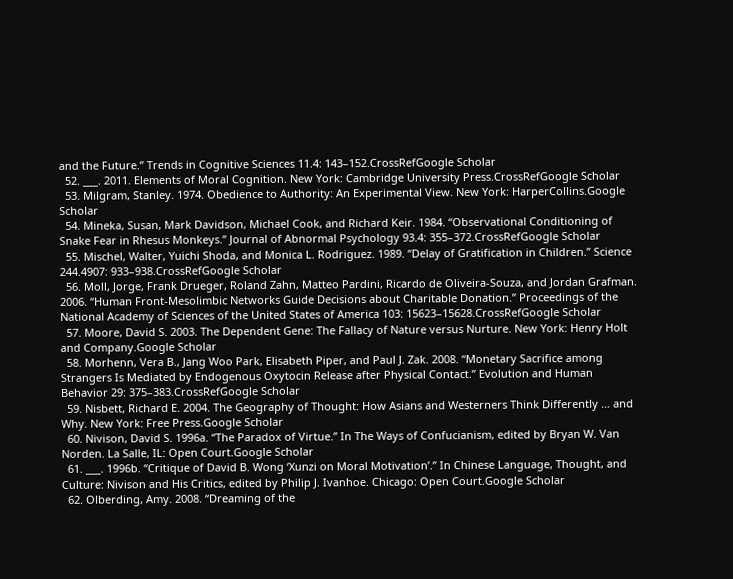and the Future.” Trends in Cognitive Sciences 11.4: 143–152.CrossRefGoogle Scholar
  52. ___. 2011. Elements of Moral Cognition. New York: Cambridge University Press.CrossRefGoogle Scholar
  53. Milgram, Stanley. 1974. Obedience to Authority: An Experimental View. New York: HarperCollins.Google Scholar
  54. Mineka, Susan, Mark Davidson, Michael Cook, and Richard Keir. 1984. “Observational Conditioning of Snake Fear in Rhesus Monkeys.” Journal of Abnormal Psychology 93.4: 355–372.CrossRefGoogle Scholar
  55. Mischel, Walter, Yuichi Shoda, and Monica L. Rodriguez. 1989. “Delay of Gratification in Children.” Science 244.4907: 933–938.CrossRefGoogle Scholar
  56. Moll, Jorge, Frank Drueger, Roland Zahn, Matteo Pardini, Ricardo de Oliveira-Souza, and Jordan Grafman. 2006. “Human Front-Mesolimbic Networks Guide Decisions about Charitable Donation.” Proceedings of the National Academy of Sciences of the United States of America 103: 15623–15628.CrossRefGoogle Scholar
  57. Moore, David S. 2003. The Dependent Gene: The Fallacy of Nature versus Nurture. New York: Henry Holt and Company.Google Scholar
  58. Morhenn, Vera B., Jang Woo Park, Elisabeth Piper, and Paul J. Zak. 2008. “Monetary Sacrifice among Strangers Is Mediated by Endogenous Oxytocin Release after Physical Contact.” Evolution and Human Behavior 29: 375–383.CrossRefGoogle Scholar
  59. Nisbett, Richard E. 2004. The Geography of Thought: How Asians and Westerners Think Differently … and Why. New York: Free Press.Google Scholar
  60. Nivison, David S. 1996a. “The Paradox of Virtue.” In The Ways of Confucianism, edited by Bryan W. Van Norden. La Salle, IL: Open Court.Google Scholar
  61. ___. 1996b. “Critique of David B. Wong ‘Xunzi on Moral Motivation’.” In Chinese Language, Thought, and Culture: Nivison and His Critics, edited by Philip J. Ivanhoe. Chicago: Open Court.Google Scholar
  62. Olberding, Amy. 2008. “Dreaming of the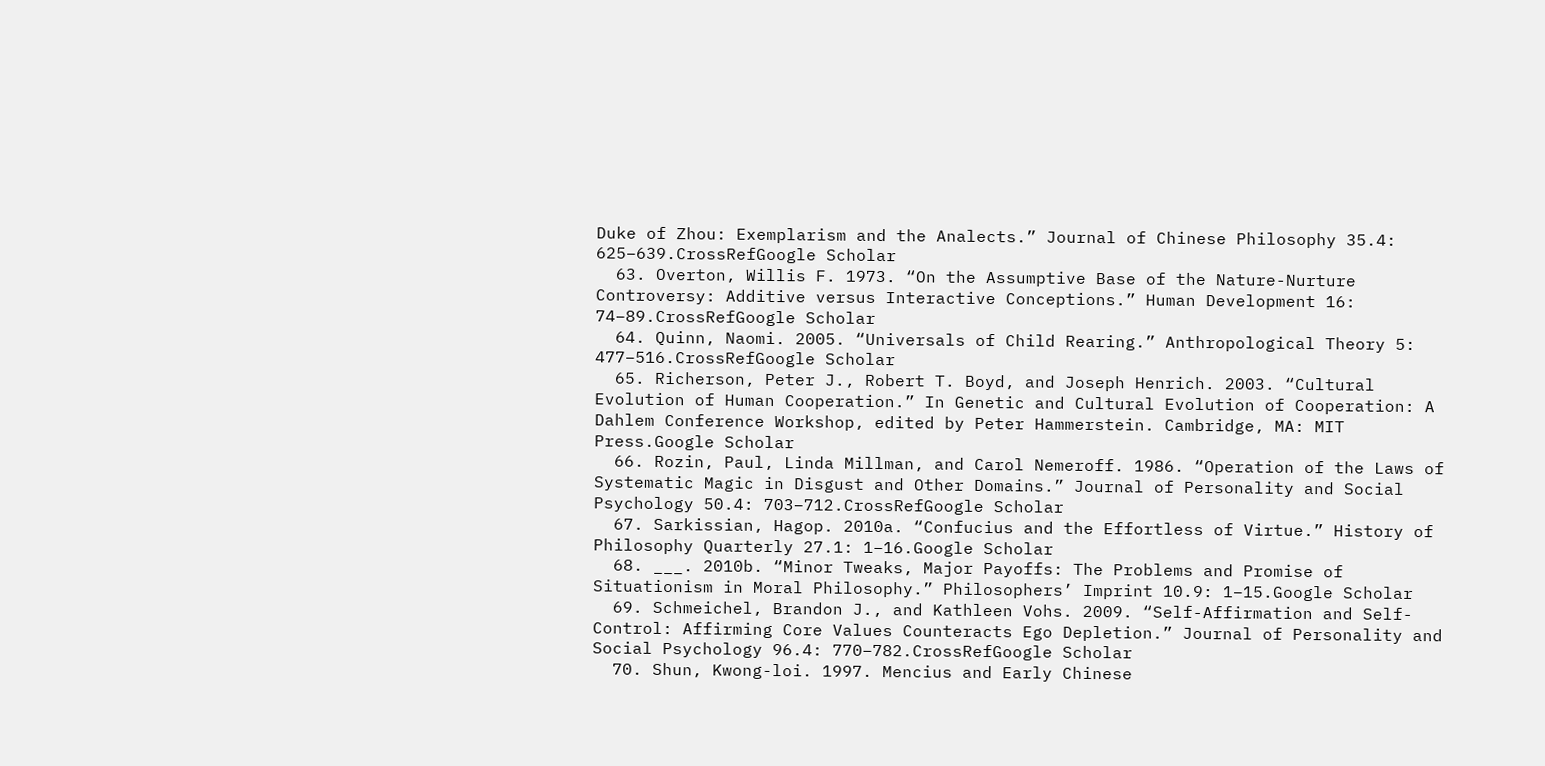Duke of Zhou: Exemplarism and the Analects.” Journal of Chinese Philosophy 35.4: 625–639.CrossRefGoogle Scholar
  63. Overton, Willis F. 1973. “On the Assumptive Base of the Nature-Nurture Controversy: Additive versus Interactive Conceptions.” Human Development 16: 74–89.CrossRefGoogle Scholar
  64. Quinn, Naomi. 2005. “Universals of Child Rearing.” Anthropological Theory 5: 477–516.CrossRefGoogle Scholar
  65. Richerson, Peter J., Robert T. Boyd, and Joseph Henrich. 2003. “Cultural Evolution of Human Cooperation.” In Genetic and Cultural Evolution of Cooperation: A Dahlem Conference Workshop, edited by Peter Hammerstein. Cambridge, MA: MIT Press.Google Scholar
  66. Rozin, Paul, Linda Millman, and Carol Nemeroff. 1986. “Operation of the Laws of Systematic Magic in Disgust and Other Domains.” Journal of Personality and Social Psychology 50.4: 703–712.CrossRefGoogle Scholar
  67. Sarkissian, Hagop. 2010a. “Confucius and the Effortless of Virtue.” History of Philosophy Quarterly 27.1: 1–16.Google Scholar
  68. ___. 2010b. “Minor Tweaks, Major Payoffs: The Problems and Promise of Situationism in Moral Philosophy.” Philosophers’ Imprint 10.9: 1–15.Google Scholar
  69. Schmeichel, Brandon J., and Kathleen Vohs. 2009. “Self-Affirmation and Self-Control: Affirming Core Values Counteracts Ego Depletion.” Journal of Personality and Social Psychology 96.4: 770–782.CrossRefGoogle Scholar
  70. Shun, Kwong-loi. 1997. Mencius and Early Chinese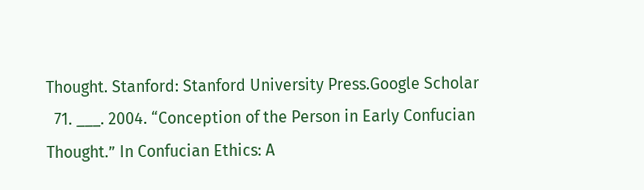Thought. Stanford: Stanford University Press.Google Scholar
  71. ___. 2004. “Conception of the Person in Early Confucian Thought.” In Confucian Ethics: A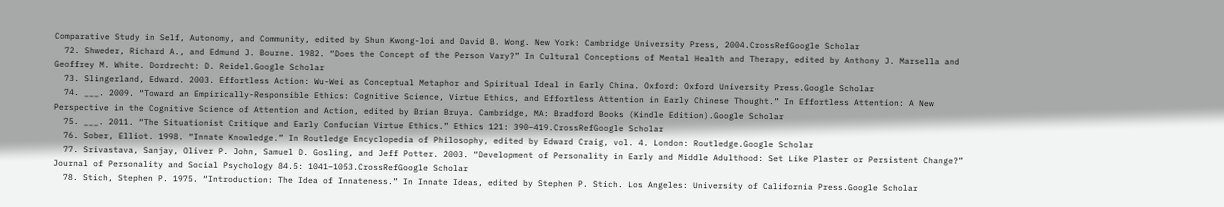Comparative Study in Self, Autonomy, and Community, edited by Shun Kwong-loi and David B. Wong. New York: Cambridge University Press, 2004.CrossRefGoogle Scholar
  72. Shweder, Richard A., and Edmund J. Bourne. 1982. “Does the Concept of the Person Vary?” In Cultural Conceptions of Mental Health and Therapy, edited by Anthony J. Marsella and Geoffrey M. White. Dordrecht: D. Reidel.Google Scholar
  73. Slingerland, Edward. 2003. Effortless Action: Wu-Wei as Conceptual Metaphor and Spiritual Ideal in Early China. Oxford: Oxford University Press.Google Scholar
  74. ___. 2009. “Toward an Empirically-Responsible Ethics: Cognitive Science, Virtue Ethics, and Effortless Attention in Early Chinese Thought.” In Effortless Attention: A New Perspective in the Cognitive Science of Attention and Action, edited by Brian Bruya. Cambridge, MA: Bradford Books (Kindle Edition).Google Scholar
  75. ___. 2011. “The Situationist Critique and Early Confucian Virtue Ethics.” Ethics 121: 390–419.CrossRefGoogle Scholar
  76. Sober, Elliot. 1998. “Innate Knowledge.” In Routledge Encyclopedia of Philosophy, edited by Edward Craig, vol. 4. London: Routledge.Google Scholar
  77. Srivastava, Sanjay, Oliver P. John, Samuel D. Gosling, and Jeff Potter. 2003. “Development of Personality in Early and Middle Adulthood: Set Like Plaster or Persistent Change?” Journal of Personality and Social Psychology 84.5: 1041–1053.CrossRefGoogle Scholar
  78. Stich, Stephen P. 1975. “Introduction: The Idea of Innateness.” In Innate Ideas, edited by Stephen P. Stich. Los Angeles: University of California Press.Google Scholar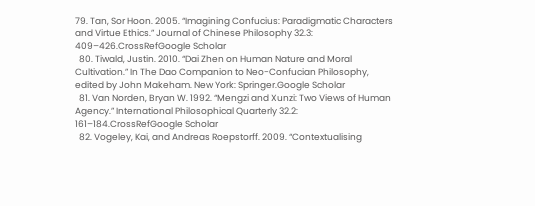79. Tan, Sor Hoon. 2005. “Imagining Confucius: Paradigmatic Characters and Virtue Ethics.” Journal of Chinese Philosophy 32.3: 409–426.CrossRefGoogle Scholar
  80. Tiwald, Justin. 2010. “Dai Zhen on Human Nature and Moral Cultivation.” In The Dao Companion to Neo-Confucian Philosophy, edited by John Makeham. New York: Springer.Google Scholar
  81. Van Norden, Bryan W. 1992. “Mengzi and Xunzi: Two Views of Human Agency.” International Philosophical Quarterly 32.2: 161–184.CrossRefGoogle Scholar
  82. Vogeley, Kai, and Andreas Roepstorff. 2009. “Contextualising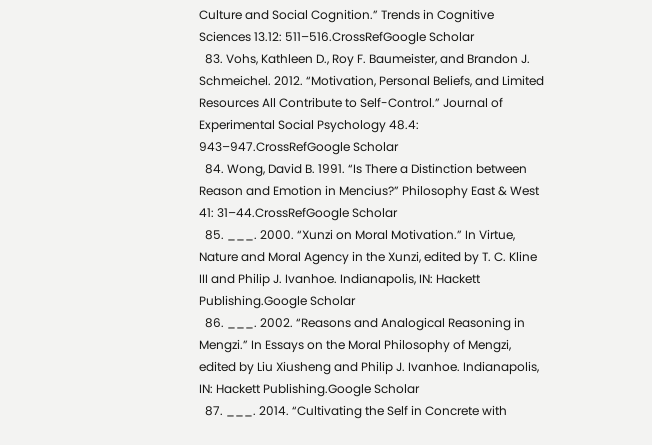Culture and Social Cognition.” Trends in Cognitive Sciences 13.12: 511–516.CrossRefGoogle Scholar
  83. Vohs, Kathleen D., Roy F. Baumeister, and Brandon J. Schmeichel. 2012. “Motivation, Personal Beliefs, and Limited Resources All Contribute to Self-Control.” Journal of Experimental Social Psychology 48.4: 943–947.CrossRefGoogle Scholar
  84. Wong, David B. 1991. “Is There a Distinction between Reason and Emotion in Mencius?” Philosophy East & West 41: 31–44.CrossRefGoogle Scholar
  85. ___. 2000. “Xunzi on Moral Motivation.” In Virtue, Nature and Moral Agency in the Xunzi, edited by T. C. Kline III and Philip J. Ivanhoe. Indianapolis, IN: Hackett Publishing.Google Scholar
  86. ___. 2002. “Reasons and Analogical Reasoning in Mengzi.” In Essays on the Moral Philosophy of Mengzi, edited by Liu Xiusheng and Philip J. Ivanhoe. Indianapolis, IN: Hackett Publishing.Google Scholar
  87. ___. 2014. “Cultivating the Self in Concrete with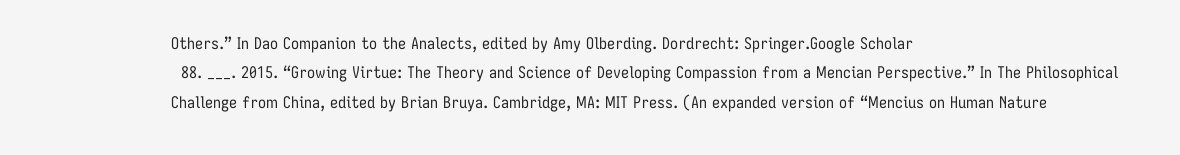Others.” In Dao Companion to the Analects, edited by Amy Olberding. Dordrecht: Springer.Google Scholar
  88. ___. 2015. “Growing Virtue: The Theory and Science of Developing Compassion from a Mencian Perspective.” In The Philosophical Challenge from China, edited by Brian Bruya. Cambridge, MA: MIT Press. (An expanded version of “Mencius on Human Nature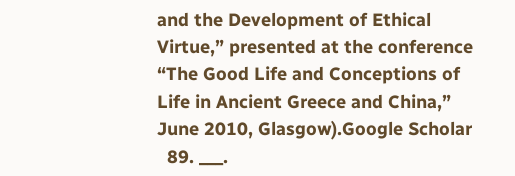and the Development of Ethical Virtue,” presented at the conference “The Good Life and Conceptions of Life in Ancient Greece and China,” June 2010, Glasgow).Google Scholar
  89. ___.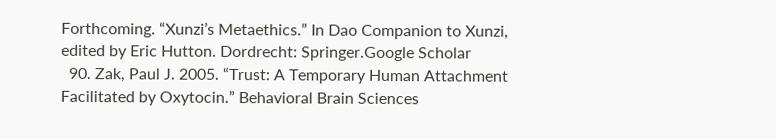Forthcoming. “Xunzi’s Metaethics.” In Dao Companion to Xunzi, edited by Eric Hutton. Dordrecht: Springer.Google Scholar
  90. Zak, Paul J. 2005. “Trust: A Temporary Human Attachment Facilitated by Oxytocin.” Behavioral Brain Sciences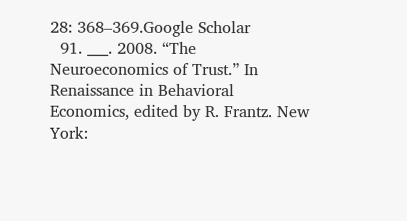28: 368–369.Google Scholar
  91. ___. 2008. “The Neuroeconomics of Trust.” In Renaissance in Behavioral Economics, edited by R. Frantz. New York: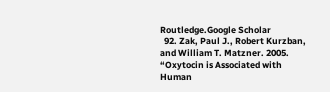Routledge.Google Scholar
  92. Zak, Paul J., Robert Kurzban, and William T. Matzner. 2005. “Oxytocin is Associated with Human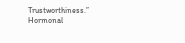Trustworthiness.” Hormonal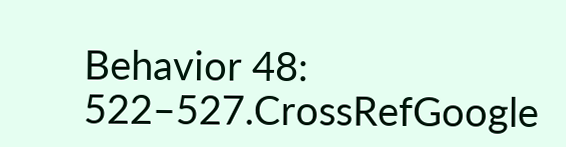Behavior 48: 522–527.CrossRefGoogle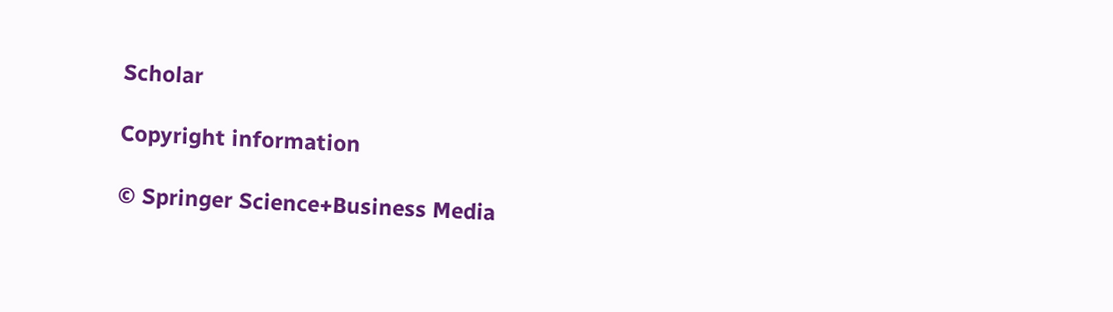Scholar

Copyright information

© Springer Science+Business Media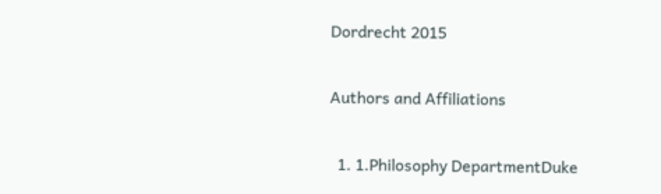Dordrecht 2015

Authors and Affiliations

  1. 1.Philosophy DepartmentDuke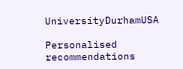UniversityDurhamUSA

Personalised recommendations